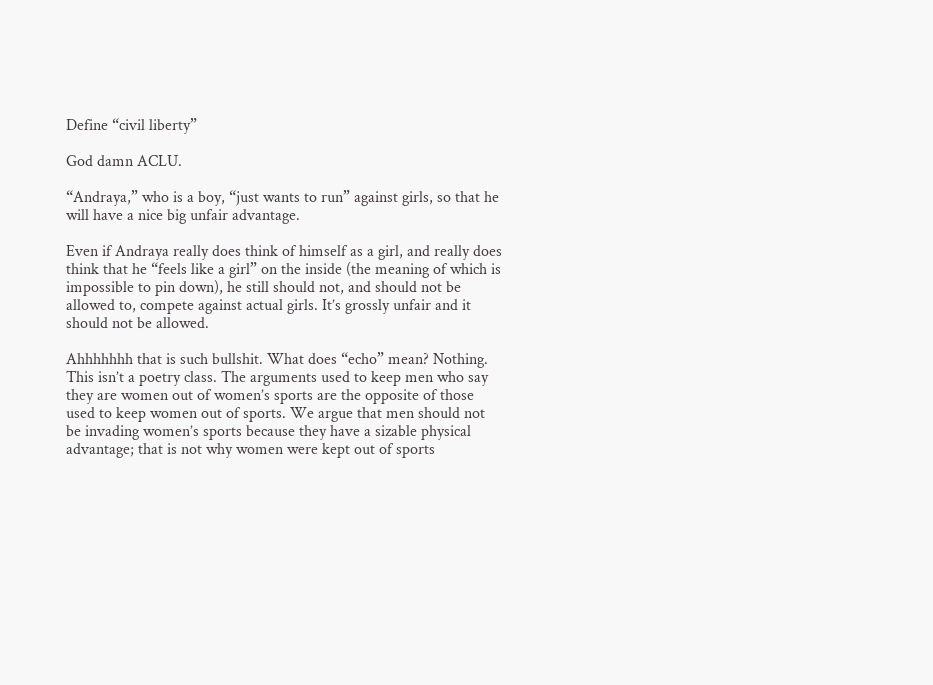Define “civil liberty”

God damn ACLU.

“Andraya,” who is a boy, “just wants to run” against girls, so that he will have a nice big unfair advantage.

Even if Andraya really does think of himself as a girl, and really does think that he “feels like a girl” on the inside (the meaning of which is impossible to pin down), he still should not, and should not be allowed to, compete against actual girls. It’s grossly unfair and it should not be allowed.

Ahhhhhhh that is such bullshit. What does “echo” mean? Nothing. This isn’t a poetry class. The arguments used to keep men who say they are women out of women’s sports are the opposite of those used to keep women out of sports. We argue that men should not be invading women’s sports because they have a sizable physical advantage; that is not why women were kept out of sports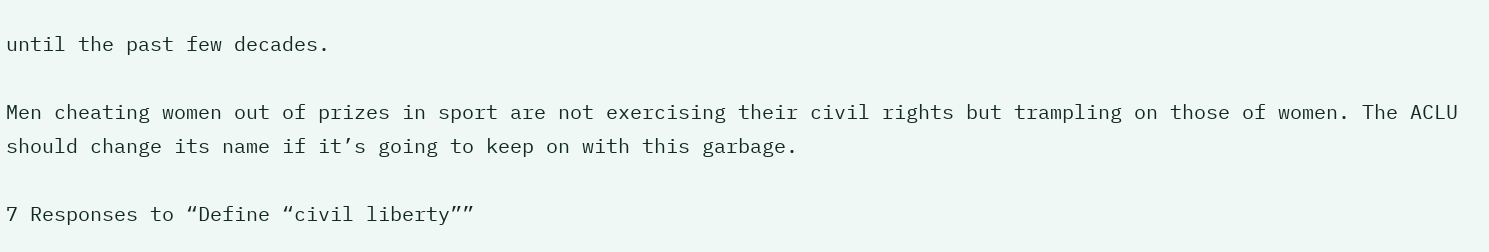until the past few decades.

Men cheating women out of prizes in sport are not exercising their civil rights but trampling on those of women. The ACLU should change its name if it’s going to keep on with this garbage.

7 Responses to “Define “civil liberty””